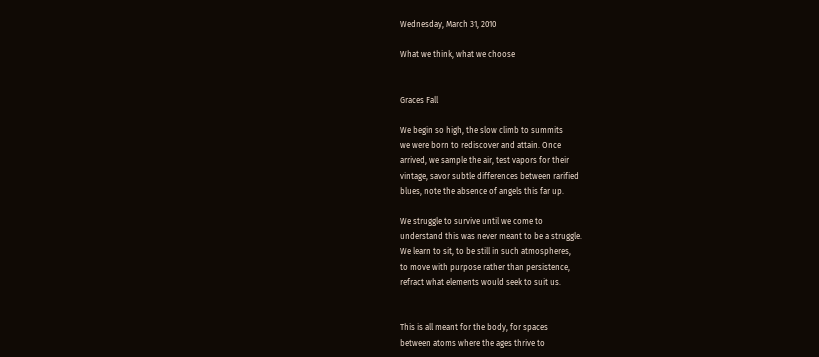Wednesday, March 31, 2010

What we think, what we choose


Graces Fall

We begin so high, the slow climb to summits
we were born to rediscover and attain. Once
arrived, we sample the air, test vapors for their
vintage, savor subtle differences between rarified
blues, note the absence of angels this far up.

We struggle to survive until we come to
understand this was never meant to be a struggle.
We learn to sit, to be still in such atmospheres,
to move with purpose rather than persistence,
refract what elements would seek to suit us.


This is all meant for the body, for spaces
between atoms where the ages thrive to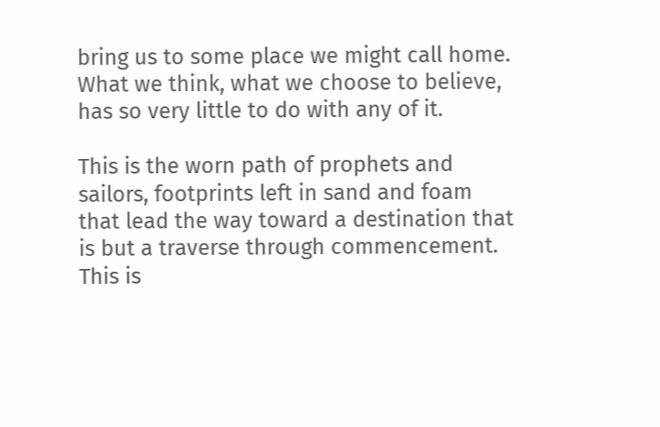bring us to some place we might call home.
What we think, what we choose to believe,
has so very little to do with any of it.

This is the worn path of prophets and
sailors, footprints left in sand and foam
that lead the way toward a destination that
is but a traverse through commencement.
This is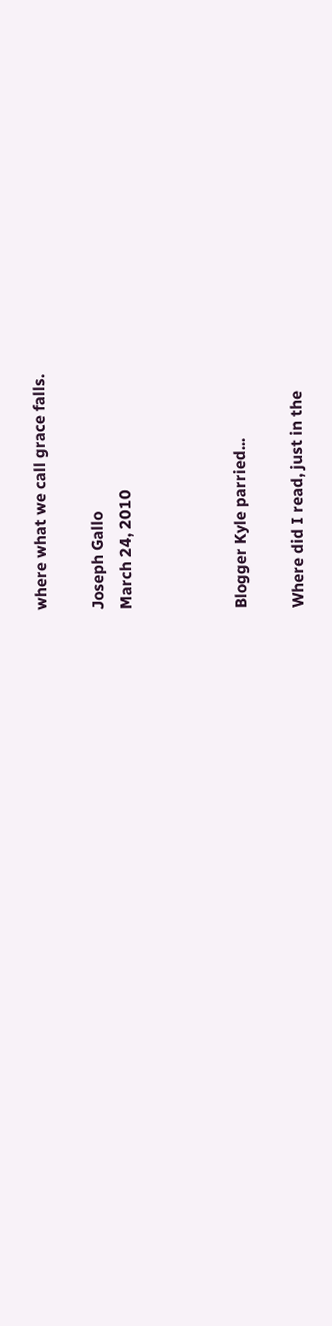where what we call grace falls.

Joseph Gallo
March 24, 2010



Blogger Kyle parried...

Where did I read, just in the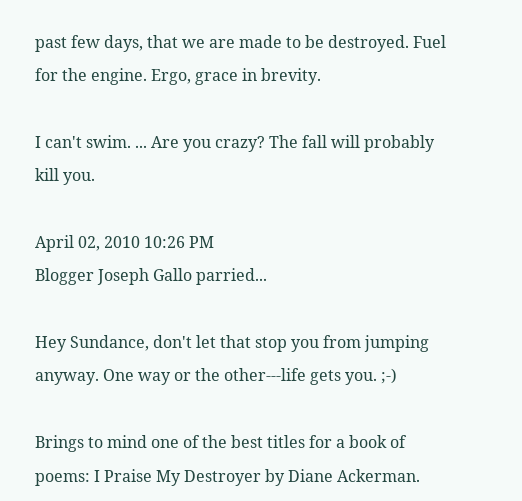past few days, that we are made to be destroyed. Fuel for the engine. Ergo, grace in brevity.

I can't swim. ... Are you crazy? The fall will probably kill you.

April 02, 2010 10:26 PM
Blogger Joseph Gallo parried...

Hey Sundance, don't let that stop you from jumping anyway. One way or the other---life gets you. ;-)

Brings to mind one of the best titles for a book of poems: I Praise My Destroyer by Diane Ackerman.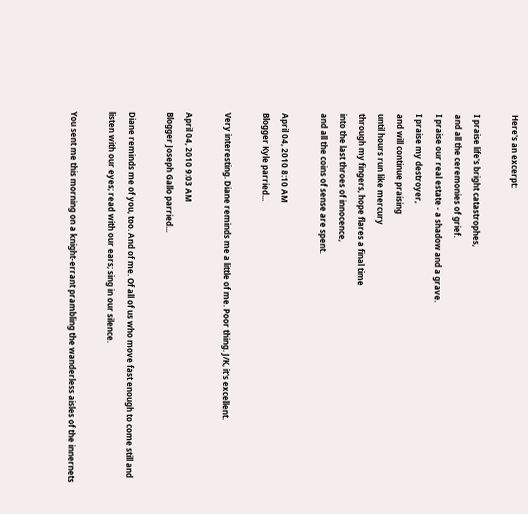Here's an excerpt:

I praise life's bright catastrophes,
and all the ceremonies of grief.
I praise our real estate - a shadow and a grave.
I praise my destroyer,
and will continue praising
until hours run like mercury
through my fingers, hope flares a final time
into the last throes of innocence,
and all the coins of sense are spent.

April 04, 2010 8:10 AM
Blogger Kyle parried...

Very interesting. Diane reminds me a little of me. Poor thing. J/K, it's excellent.

April 04, 2010 9:03 AM
Blogger Joseph Gallo parried...

Diane reminds me of you, too. And of me. Of all of us who move fast enough to come still and listen with our eyes; read with our ears; sing in our silence.

You sent me this morning on a knight-errant prambling the wanderless aisles of the innernets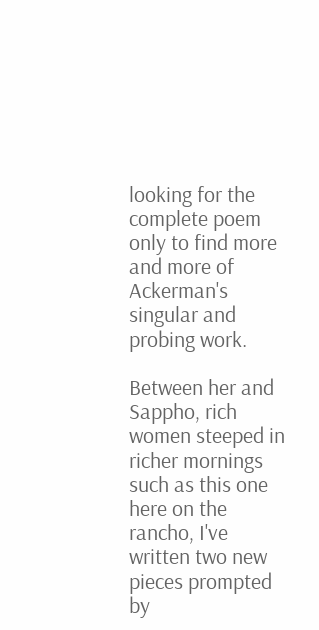looking for the complete poem only to find more and more of Ackerman's singular and probing work.

Between her and Sappho, rich women steeped in richer mornings such as this one here on the rancho, I've written two new pieces prompted by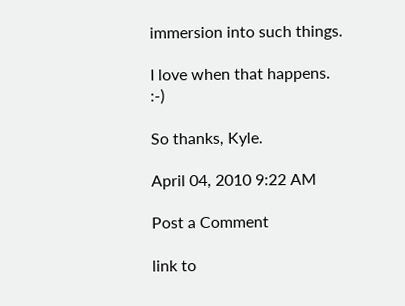immersion into such things.

I love when that happens. :-)

So thanks, Kyle.

April 04, 2010 9:22 AM

Post a Comment

link to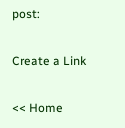post:

Create a Link

<< Home